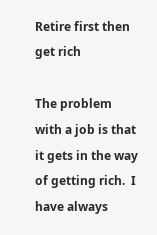Retire first then get rich

The problem with a job is that it gets in the way of getting rich.  I have always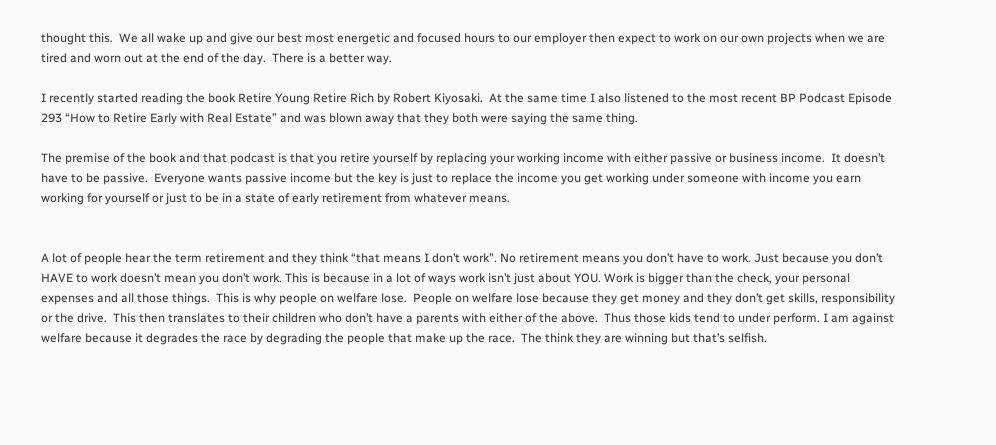thought this.  We all wake up and give our best most energetic and focused hours to our employer then expect to work on our own projects when we are tired and worn out at the end of the day.  There is a better way.

I recently started reading the book Retire Young Retire Rich by Robert Kiyosaki.  At the same time I also listened to the most recent BP Podcast Episode 293 “How to Retire Early with Real Estate” and was blown away that they both were saying the same thing.

The premise of the book and that podcast is that you retire yourself by replacing your working income with either passive or business income.  It doesn’t have to be passive.  Everyone wants passive income but the key is just to replace the income you get working under someone with income you earn working for yourself or just to be in a state of early retirement from whatever means.


A lot of people hear the term retirement and they think “that means I don’t work”. No retirement means you don’t have to work. Just because you don’t HAVE to work doesn’t mean you don’t work. This is because in a lot of ways work isn’t just about YOU. Work is bigger than the check, your personal expenses and all those things.  This is why people on welfare lose.  People on welfare lose because they get money and they don’t get skills, responsibility or the drive.  This then translates to their children who don’t have a parents with either of the above.  Thus those kids tend to under perform. I am against welfare because it degrades the race by degrading the people that make up the race.  The think they are winning but that’s selfish.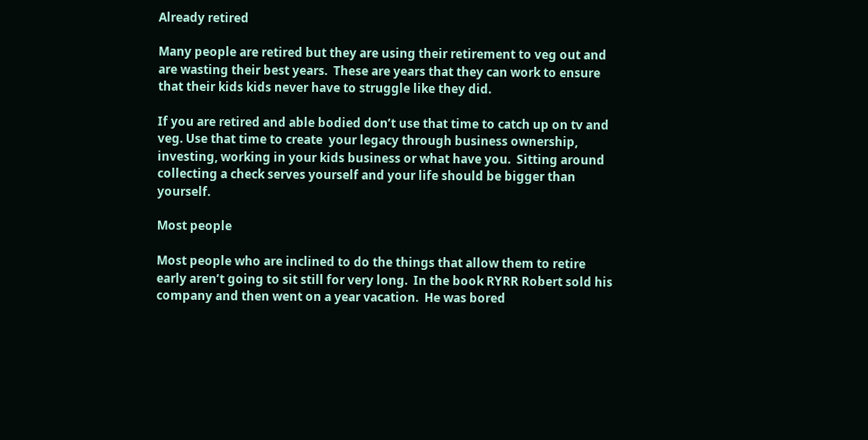Already retired

Many people are retired but they are using their retirement to veg out and are wasting their best years.  These are years that they can work to ensure that their kids kids never have to struggle like they did.

If you are retired and able bodied don’t use that time to catch up on tv and veg. Use that time to create  your legacy through business ownership, investing, working in your kids business or what have you.  Sitting around collecting a check serves yourself and your life should be bigger than yourself.

Most people

Most people who are inclined to do the things that allow them to retire early aren’t going to sit still for very long.  In the book RYRR Robert sold his company and then went on a year vacation.  He was bored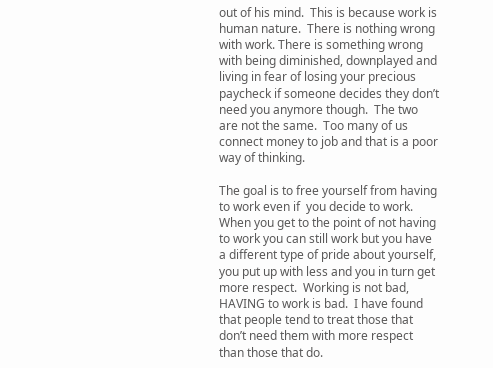out of his mind.  This is because work is human nature.  There is nothing wrong with work. There is something wrong with being diminished, downplayed and living in fear of losing your precious paycheck if someone decides they don’t need you anymore though.  The two are not the same.  Too many of us connect money to job and that is a poor way of thinking.

The goal is to free yourself from having to work even if  you decide to work.  When you get to the point of not having to work you can still work but you have a different type of pride about yourself, you put up with less and you in turn get more respect.  Working is not bad, HAVING to work is bad.  I have found that people tend to treat those that don’t need them with more respect than those that do.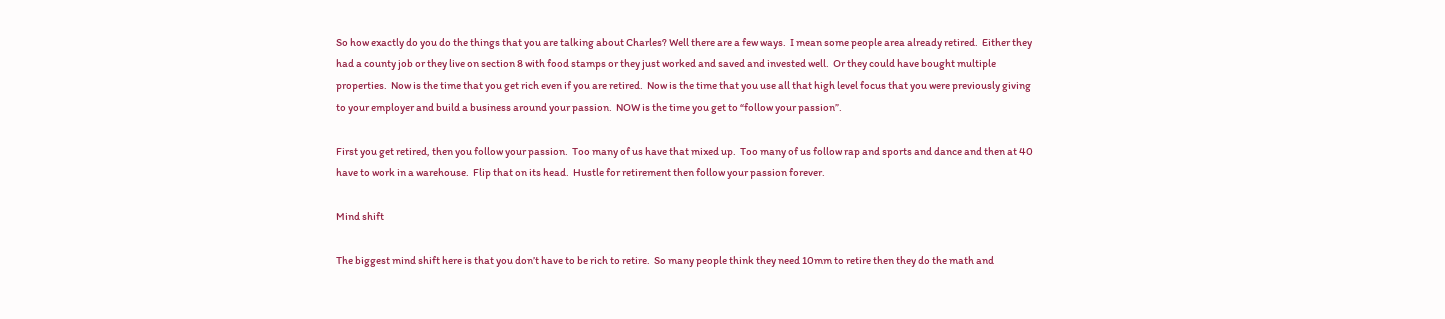So how exactly do you do the things that you are talking about Charles? Well there are a few ways.  I mean some people area already retired.  Either they had a county job or they live on section 8 with food stamps or they just worked and saved and invested well.  Or they could have bought multiple properties.  Now is the time that you get rich even if you are retired.  Now is the time that you use all that high level focus that you were previously giving to your employer and build a business around your passion.  NOW is the time you get to “follow your passion”.

First you get retired, then you follow your passion.  Too many of us have that mixed up.  Too many of us follow rap and sports and dance and then at 40 have to work in a warehouse.  Flip that on its head.  Hustle for retirement then follow your passion forever.

Mind shift

The biggest mind shift here is that you don’t have to be rich to retire.  So many people think they need 10mm to retire then they do the math and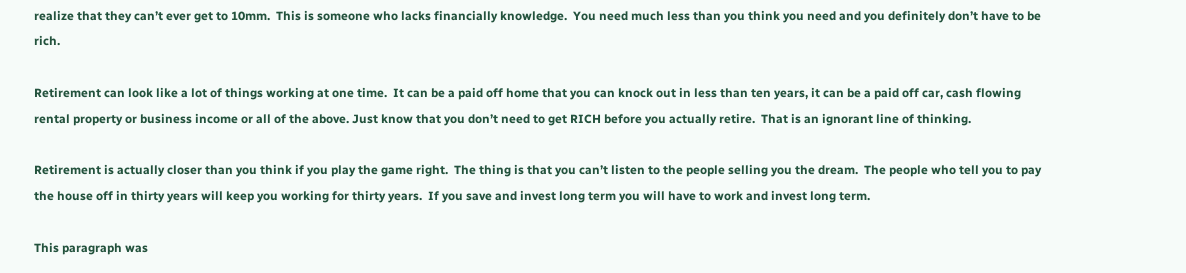realize that they can’t ever get to 10mm.  This is someone who lacks financially knowledge.  You need much less than you think you need and you definitely don’t have to be rich.

Retirement can look like a lot of things working at one time.  It can be a paid off home that you can knock out in less than ten years, it can be a paid off car, cash flowing rental property or business income or all of the above. Just know that you don’t need to get RICH before you actually retire.  That is an ignorant line of thinking.

Retirement is actually closer than you think if you play the game right.  The thing is that you can’t listen to the people selling you the dream.  The people who tell you to pay the house off in thirty years will keep you working for thirty years.  If you save and invest long term you will have to work and invest long term.

This paragraph was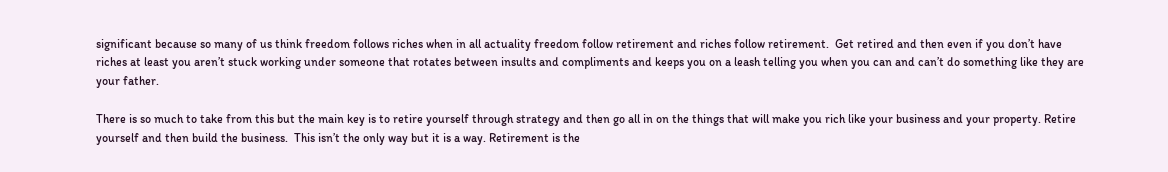significant because so many of us think freedom follows riches when in all actuality freedom follow retirement and riches follow retirement.  Get retired and then even if you don’t have riches at least you aren’t stuck working under someone that rotates between insults and compliments and keeps you on a leash telling you when you can and can’t do something like they are your father.

There is so much to take from this but the main key is to retire yourself through strategy and then go all in on the things that will make you rich like your business and your property. Retire yourself and then build the business.  This isn’t the only way but it is a way. Retirement is the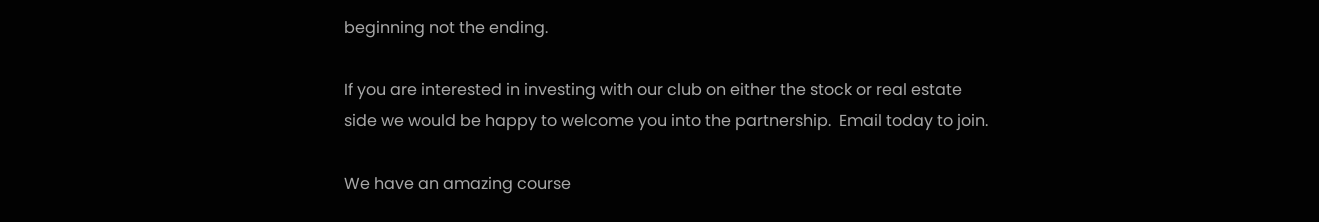beginning not the ending.

If you are interested in investing with our club on either the stock or real estate side we would be happy to welcome you into the partnership.  Email today to join.

We have an amazing course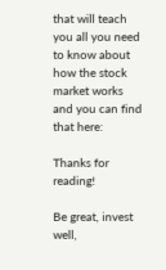that will teach you all you need to know about how the stock market works and you can find that here:

Thanks for reading!

Be great, invest well,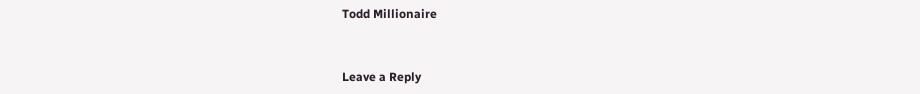Todd Millionaire


Leave a Reply